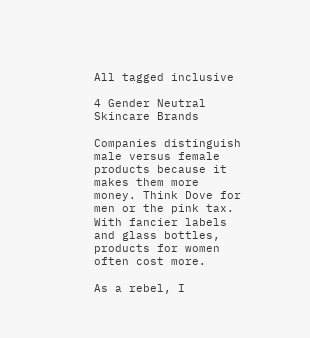All tagged inclusive

4 Gender Neutral Skincare Brands

Companies distinguish male versus female products because it makes them more money. Think Dove for men or the pink tax. With fancier labels and glass bottles, products for women often cost more.

As a rebel, I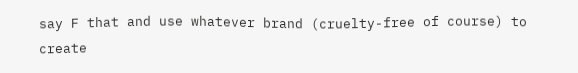say F that and use whatever brand (cruelty-free of course) to create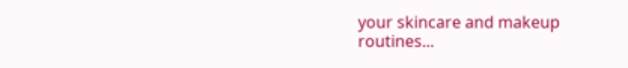your skincare and makeup routines...